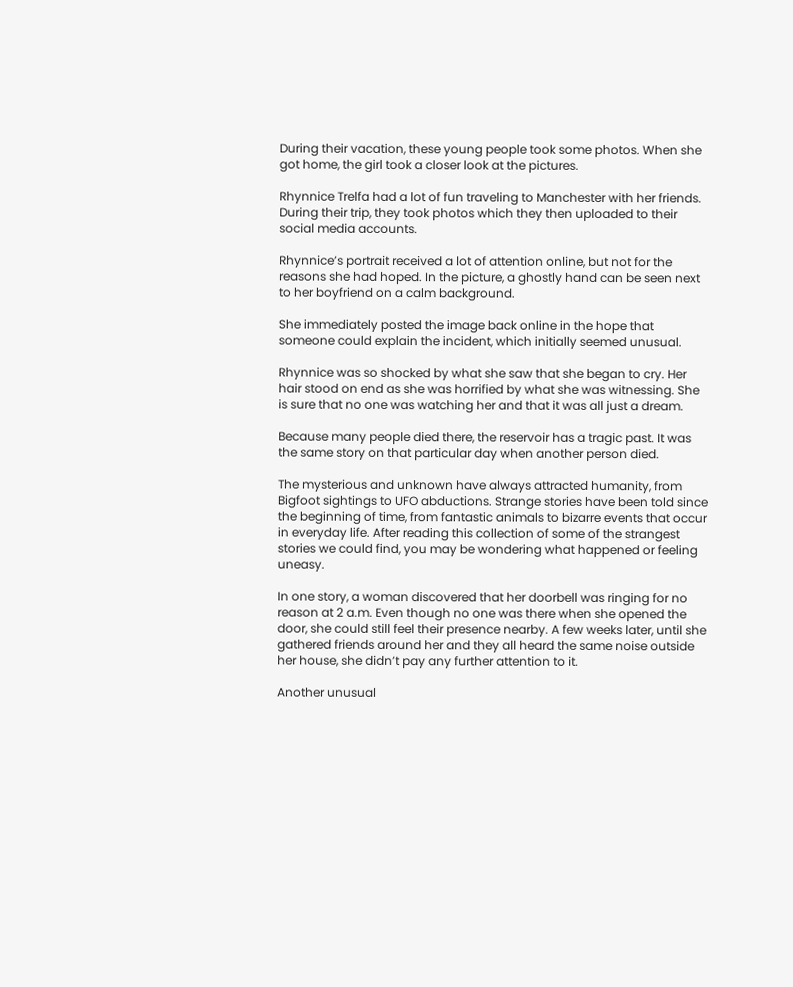During their vacation, these young people took some photos. When she got home, the girl took a closer look at the pictures.

Rhynnice Trelfa had a lot of fun traveling to Manchester with her friends. During their trip, they took photos which they then uploaded to their social media accounts.

Rhynnice’s portrait received a lot of attention online, but not for the reasons she had hoped. In the picture, a ghostly hand can be seen next to her boyfriend on a calm background.

She immediately posted the image back online in the hope that someone could explain the incident, which initially seemed unusual.

Rhynnice was so shocked by what she saw that she began to cry. Her hair stood on end as she was horrified by what she was witnessing. She is sure that no one was watching her and that it was all just a dream.

Because many people died there, the reservoir has a tragic past. It was the same story on that particular day when another person died.

The mysterious and unknown have always attracted humanity, from Bigfoot sightings to UFO abductions. Strange stories have been told since the beginning of time, from fantastic animals to bizarre events that occur in everyday life. After reading this collection of some of the strangest stories we could find, you may be wondering what happened or feeling uneasy.

In one story, a woman discovered that her doorbell was ringing for no reason at 2 a.m. Even though no one was there when she opened the door, she could still feel their presence nearby. A few weeks later, until she gathered friends around her and they all heard the same noise outside her house, she didn’t pay any further attention to it.

Another unusual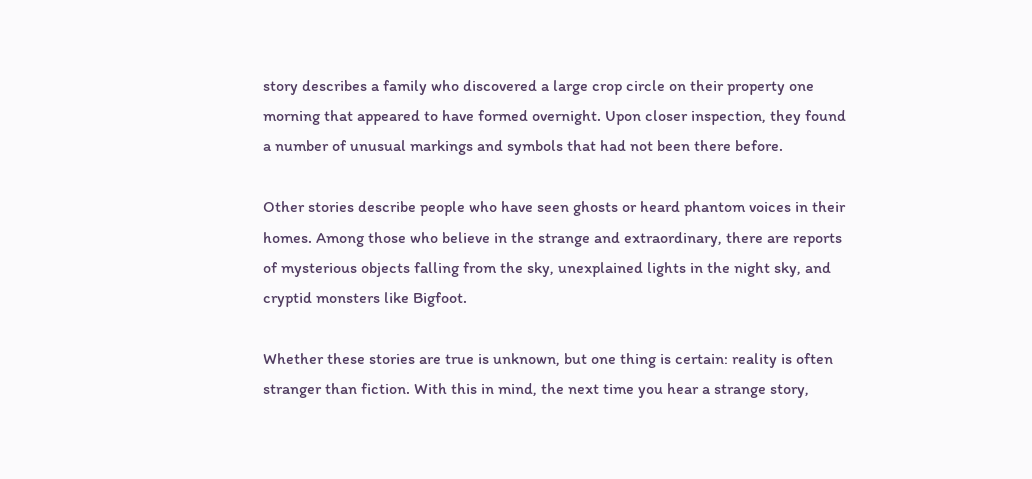story describes a family who discovered a large crop circle on their property one morning that appeared to have formed overnight. Upon closer inspection, they found a number of unusual markings and symbols that had not been there before.

Other stories describe people who have seen ghosts or heard phantom voices in their homes. Among those who believe in the strange and extraordinary, there are reports of mysterious objects falling from the sky, unexplained lights in the night sky, and cryptid monsters like Bigfoot.

Whether these stories are true is unknown, but one thing is certain: reality is often stranger than fiction. With this in mind, the next time you hear a strange story,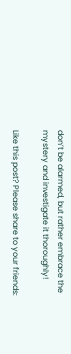don’t be alarmed, but rather embrace the mystery and investigate it thoroughly!

Like this post? Please share to your friends: